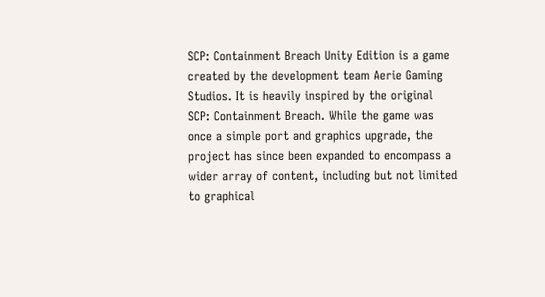SCP: Containment Breach Unity Edition is a game created by the development team Aerie Gaming Studios. It is heavily inspired by the original SCP: Containment Breach. While the game was once a simple port and graphics upgrade, the project has since been expanded to encompass a wider array of content, including but not limited to graphical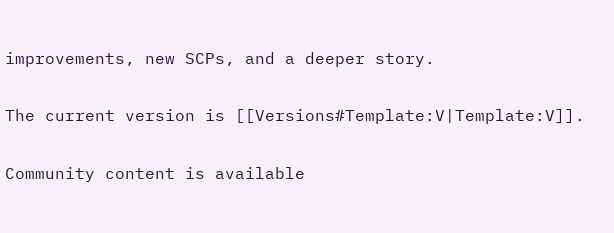improvements, new SCPs, and a deeper story.

The current version is [[Versions#Template:V|Template:V]].

Community content is available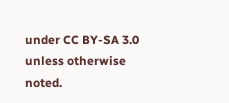under CC BY-SA 3.0 unless otherwise noted.